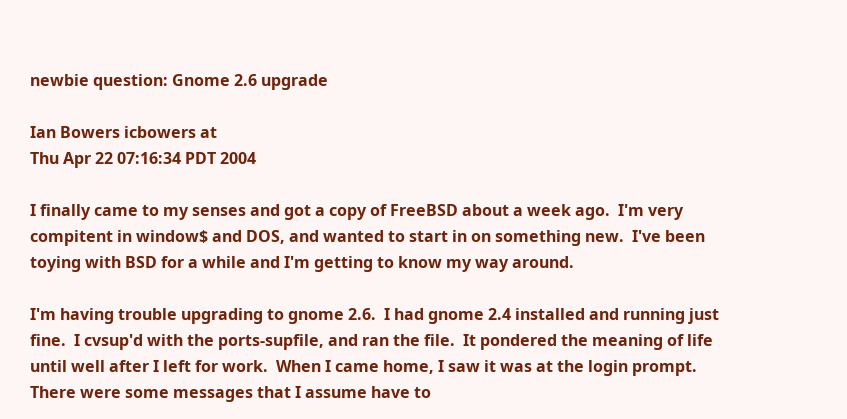newbie question: Gnome 2.6 upgrade

Ian Bowers icbowers at
Thu Apr 22 07:16:34 PDT 2004

I finally came to my senses and got a copy of FreeBSD about a week ago.  I'm very compitent in window$ and DOS, and wanted to start in on something new.  I've been toying with BSD for a while and I'm getting to know my way around.

I'm having trouble upgrading to gnome 2.6.  I had gnome 2.4 installed and running just fine.  I cvsup'd with the ports-supfile, and ran the file.  It pondered the meaning of life until well after I left for work.  When I came home, I saw it was at the login prompt.  There were some messages that I assume have to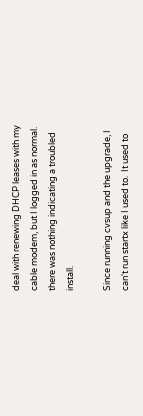deal with renewing DHCP leases with my cable modem, but I logged in as normal.  there was nothing indicating a troubled install.

Since running cvsup and the upgrade, I can't run startx like I used to.  It used to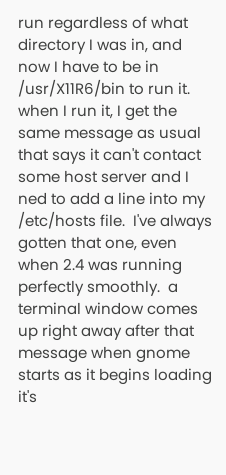run regardless of what directory I was in, and now I have to be in /usr/X11R6/bin to run it.  when I run it, I get the same message as usual that says it can't contact some host server and I ned to add a line into my /etc/hosts file.  I've always gotten that one, even when 2.4 was running perfectly smoothly.  a terminal window comes up right away after that message when gnome starts as it begins loading it's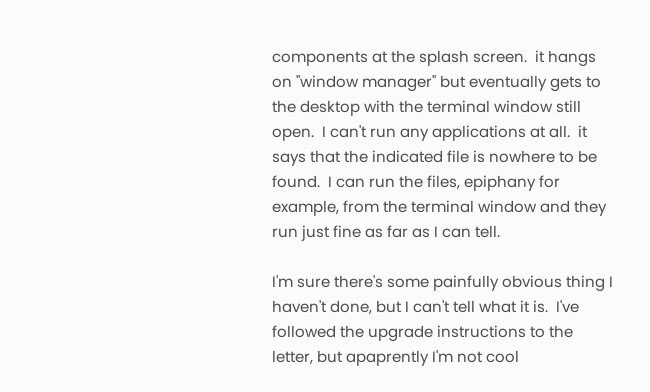components at the splash screen.  it hangs on "window manager" but eventually gets to the desktop with the terminal window still open.  I can't run any applications at all.  it says that the indicated file is nowhere to be found.  I can run the files, epiphany for example, from the terminal window and they run just fine as far as I can tell.

I'm sure there's some painfully obvious thing I haven't done, but I can't tell what it is.  I've followed the upgrade instructions to the letter, but apaprently I'm not cool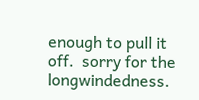enough to pull it off.  sorry for the longwindedness.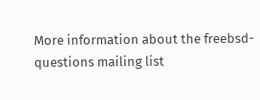More information about the freebsd-questions mailing list